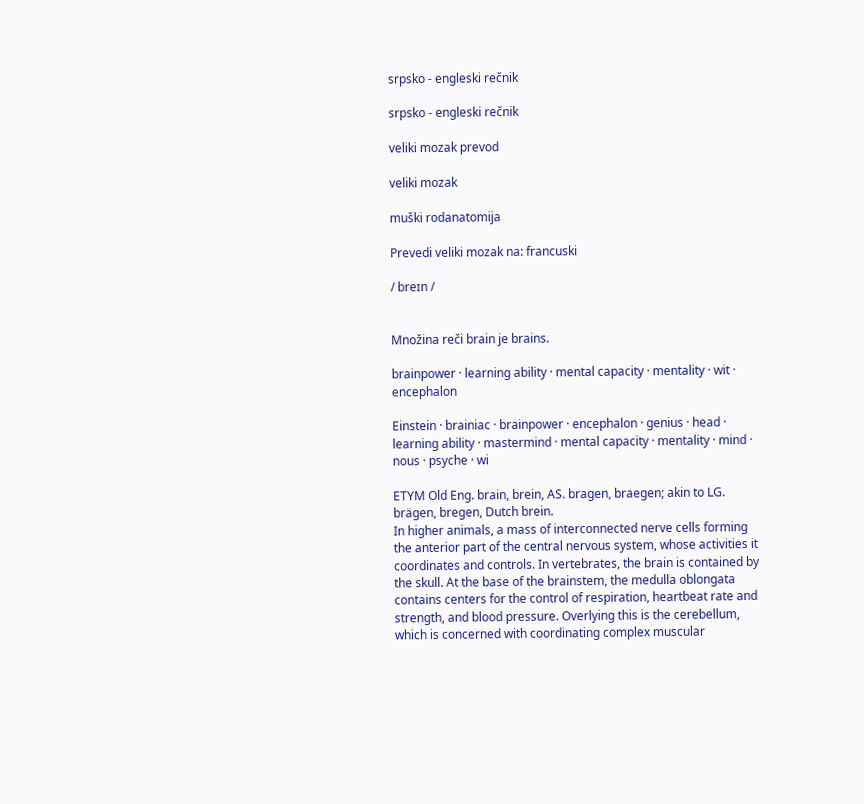srpsko - engleski rečnik

srpsko - engleski rečnik

veliki mozak prevod

veliki mozak

muški rodanatomija

Prevedi veliki mozak na: francuski

/ breɪn /


Množina reči brain je brains.

brainpower · learning ability · mental capacity · mentality · wit · encephalon

Einstein · brainiac · brainpower · encephalon · genius · head · learning ability · mastermind · mental capacity · mentality · mind · nous · psyche · wi

ETYM Old Eng. brain, brein, AS. bragen, braegen; akin to LG. brägen, bregen, Dutch brein.
In higher animals, a mass of interconnected nerve cells forming the anterior part of the central nervous system, whose activities it coordinates and controls. In vertebrates, the brain is contained by the skull. At the base of the brainstem, the medulla oblongata contains centers for the control of respiration, heartbeat rate and strength, and blood pressure. Overlying this is the cerebellum, which is concerned with coordinating complex muscular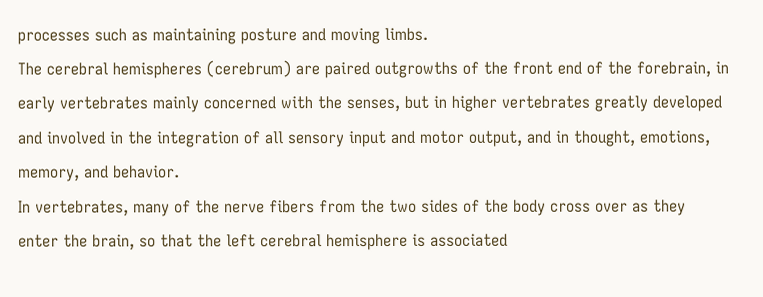processes such as maintaining posture and moving limbs.
The cerebral hemispheres (cerebrum) are paired outgrowths of the front end of the forebrain, in early vertebrates mainly concerned with the senses, but in higher vertebrates greatly developed and involved in the integration of all sensory input and motor output, and in thought, emotions, memory, and behavior.
In vertebrates, many of the nerve fibers from the two sides of the body cross over as they enter the brain, so that the left cerebral hemisphere is associated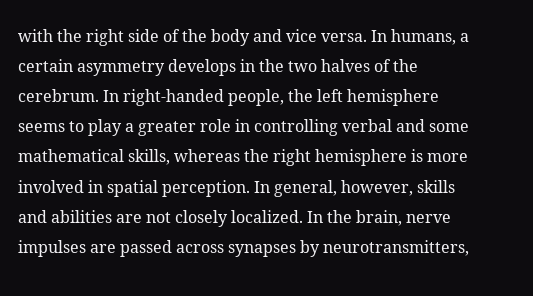with the right side of the body and vice versa. In humans, a certain asymmetry develops in the two halves of the cerebrum. In right-handed people, the left hemisphere seems to play a greater role in controlling verbal and some mathematical skills, whereas the right hemisphere is more involved in spatial perception. In general, however, skills and abilities are not closely localized. In the brain, nerve impulses are passed across synapses by neurotransmitters,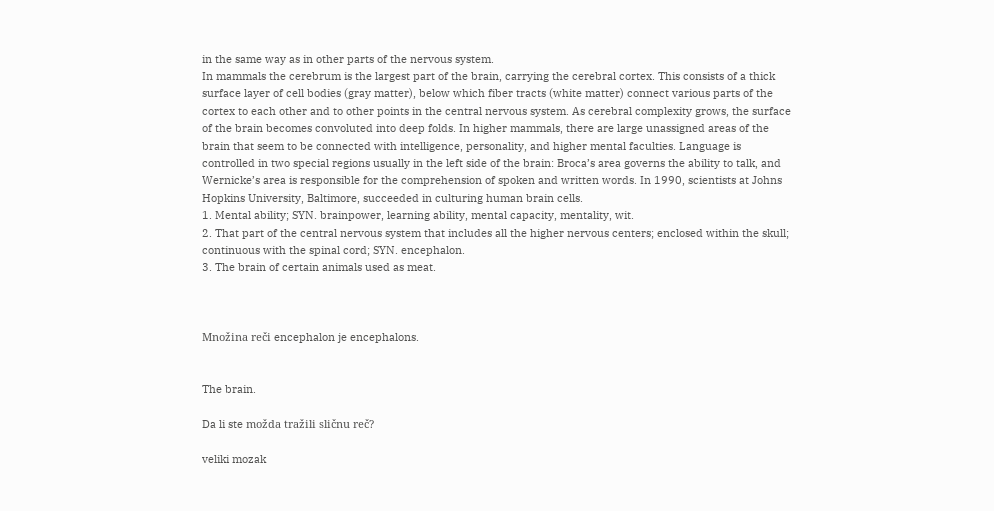in the same way as in other parts of the nervous system.
In mammals the cerebrum is the largest part of the brain, carrying the cerebral cortex. This consists of a thick surface layer of cell bodies (gray matter), below which fiber tracts (white matter) connect various parts of the cortex to each other and to other points in the central nervous system. As cerebral complexity grows, the surface of the brain becomes convoluted into deep folds. In higher mammals, there are large unassigned areas of the brain that seem to be connected with intelligence, personality, and higher mental faculties. Language is controlled in two special regions usually in the left side of the brain: Broca’s area governs the ability to talk, and Wernicke’s area is responsible for the comprehension of spoken and written words. In 1990, scientists at Johns Hopkins University, Baltimore, succeeded in culturing human brain cells.
1. Mental ability; SYN. brainpower, learning ability, mental capacity, mentality, wit.
2. That part of the central nervous system that includes all the higher nervous centers; enclosed within the skull; continuous with the spinal cord; SYN. encephalon.
3. The brain of certain animals used as meat.



Množina reči encephalon je encephalons.


The brain.

Da li ste možda tražili sličnu reč?

veliki mozak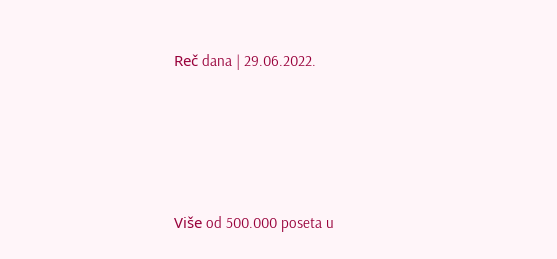Reč dana | 29.06.2022.





Više od 500.000 poseta u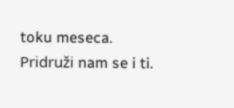toku meseca.
Pridruži nam se i ti.